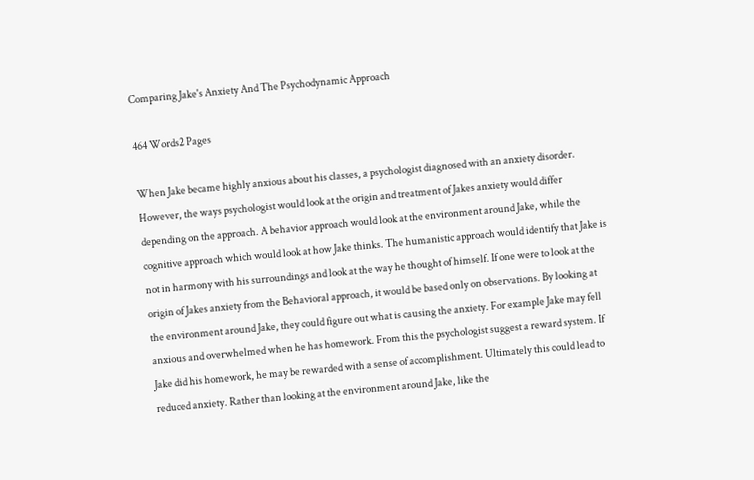Comparing Jake's Anxiety And The Psychodynamic Approach

464 Words2 Pages

When Jake became highly anxious about his classes, a psychologist diagnosed with an anxiety disorder. However, the ways psychologist would look at the origin and treatment of Jakes anxiety would differ depending on the approach. A behavior approach would look at the environment around Jake, while the cognitive approach which would look at how Jake thinks. The humanistic approach would identify that Jake is not in harmony with his surroundings and look at the way he thought of himself. If one were to look at the origin of Jakes anxiety from the Behavioral approach, it would be based only on observations. By looking at the environment around Jake, they could figure out what is causing the anxiety. For example Jake may fell anxious and overwhelmed when he has homework. From this the psychologist suggest a reward system. If Jake did his homework, he may be rewarded with a sense of accomplishment. Ultimately this could lead to reduced anxiety. Rather than looking at the environment around Jake, like the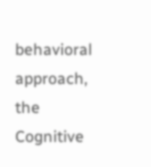behavioral approach, the Cognitive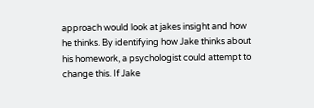approach would look at jakes insight and how he thinks. By identifying how Jake thinks about his homework, a psychologist could attempt to change this. If Jake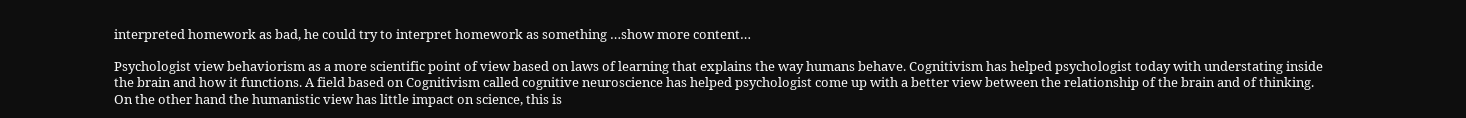interpreted homework as bad, he could try to interpret homework as something …show more content…

Psychologist view behaviorism as a more scientific point of view based on laws of learning that explains the way humans behave. Cognitivism has helped psychologist today with understating inside the brain and how it functions. A field based on Cognitivism called cognitive neuroscience has helped psychologist come up with a better view between the relationship of the brain and of thinking. On the other hand the humanistic view has little impact on science, this is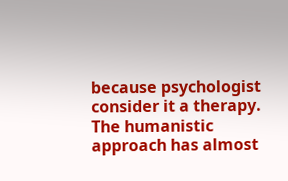because psychologist consider it a therapy. The humanistic approach has almost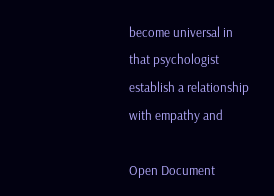become universal in that psychologist establish a relationship with empathy and

Open Document